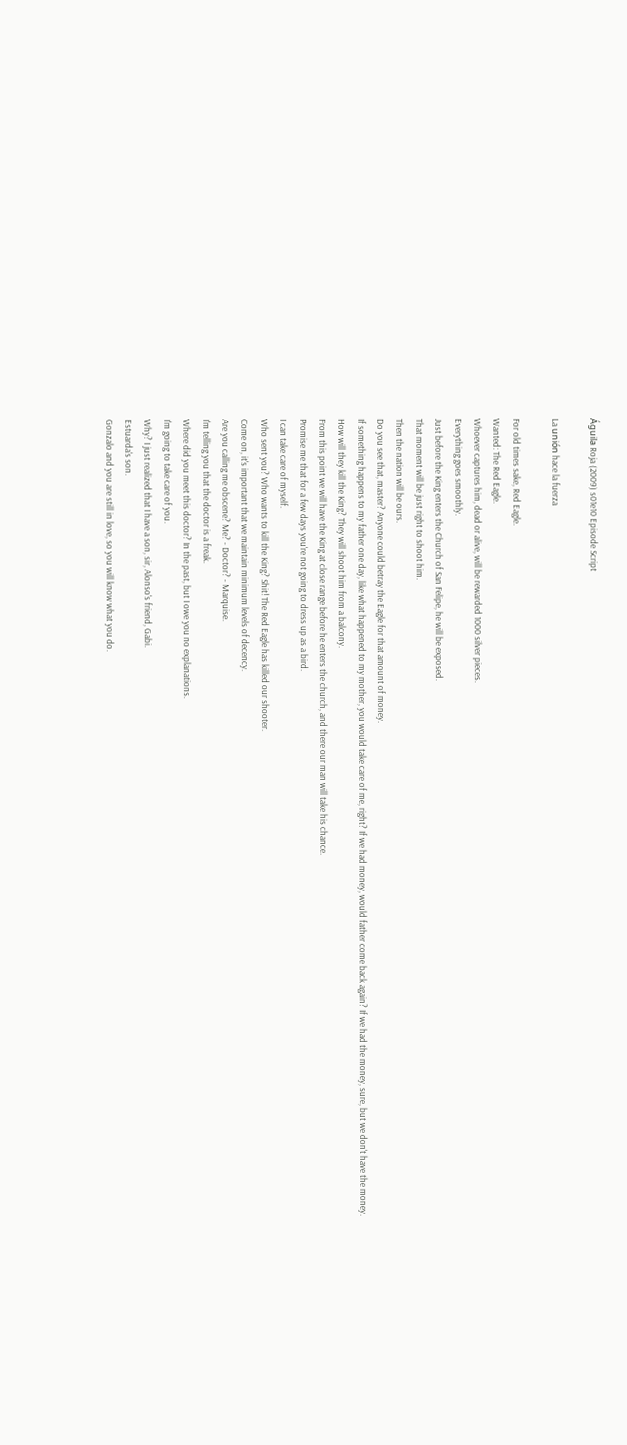Águila Roja (2009) s01e10 Episode Script

La unión hace la fuerza

For old times sake, Red Eagle.
Wanted: The Red Eagle.
Whoever captures him, dead or alive, will be rewarded 1000 silver pieces.
Everything goes smoothly.
Just before the King enters the Church of San Felipe, he will be exposed.
That moment will be just right to shoot him.
Then the nation will be ours.
Do you see that, master? Anyone could betray the Eagle for that amount of money.
If something happens to my father one day, like what happened to my mother, you would take care of me, right? If we had money, would father come back again? If we had the money, sure, but we don't have the money.
How will they kill the King? They will shoot him from a balcony.
From this point we will have the King at close range before he enters the church, and there our man will take his chance.
Promise me that for a few days you're not going to dress up as a bird.
I can take care of myself.
Who sent you? Who wants to kill the King? Shit! The Red Eagle has killed our shooter.
Come on, it's important that we maintain minimum levels of decency.
Are you calling me obscene? Me? - Doctor? - Marquise.
I'm telling you that the doctor is a freak.
Where did you meet this doctor? In the past, but I owe you no explanations.
I'm going to take care of you.
Why? I just realized that I have a son, sir, Alonso's friend, Gabi.
Estuarda's son.
Gonzalo and you are still in love, so you will know what you do.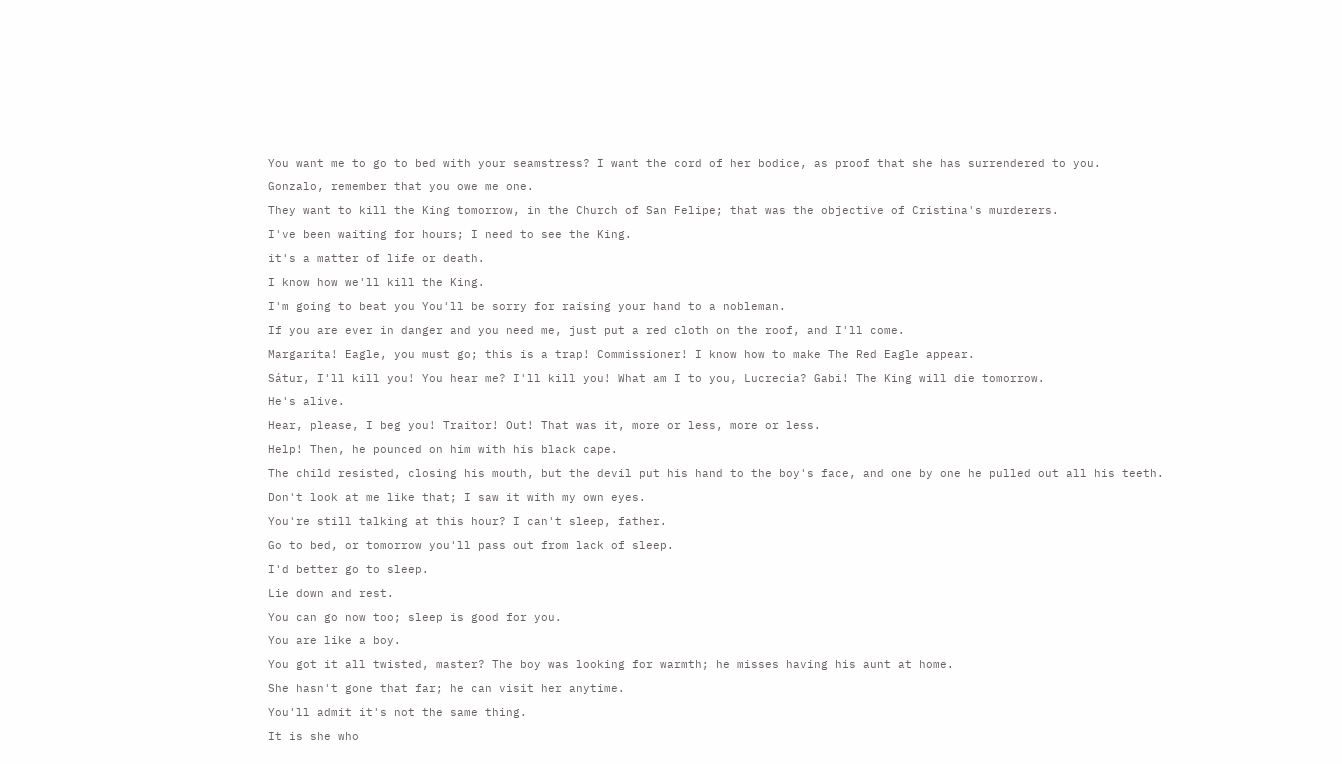You want me to go to bed with your seamstress? I want the cord of her bodice, as proof that she has surrendered to you.
Gonzalo, remember that you owe me one.
They want to kill the King tomorrow, in the Church of San Felipe; that was the objective of Cristina's murderers.
I've been waiting for hours; I need to see the King.
it's a matter of life or death.
I know how we'll kill the King.
I'm going to beat you You'll be sorry for raising your hand to a nobleman.
If you are ever in danger and you need me, just put a red cloth on the roof, and I'll come.
Margarita! Eagle, you must go; this is a trap! Commissioner! I know how to make The Red Eagle appear.
Sátur, I'll kill you! You hear me? I'll kill you! What am I to you, Lucrecia? Gabi! The King will die tomorrow.
He's alive.
Hear, please, I beg you! Traitor! Out! That was it, more or less, more or less.
Help! Then, he pounced on him with his black cape.
The child resisted, closing his mouth, but the devil put his hand to the boy's face, and one by one he pulled out all his teeth.
Don't look at me like that; I saw it with my own eyes.
You're still talking at this hour? I can't sleep, father.
Go to bed, or tomorrow you'll pass out from lack of sleep.
I'd better go to sleep.
Lie down and rest.
You can go now too; sleep is good for you.
You are like a boy.
You got it all twisted, master? The boy was looking for warmth; he misses having his aunt at home.
She hasn't gone that far; he can visit her anytime.
You'll admit it's not the same thing.
It is she who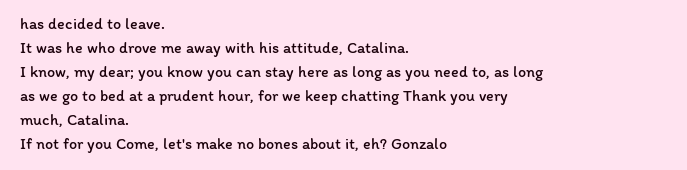has decided to leave.
It was he who drove me away with his attitude, Catalina.
I know, my dear; you know you can stay here as long as you need to, as long as we go to bed at a prudent hour, for we keep chatting Thank you very much, Catalina.
If not for you Come, let's make no bones about it, eh? Gonzalo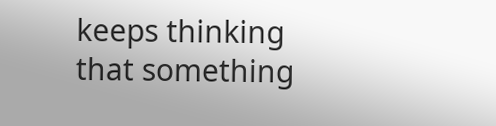keeps thinking that something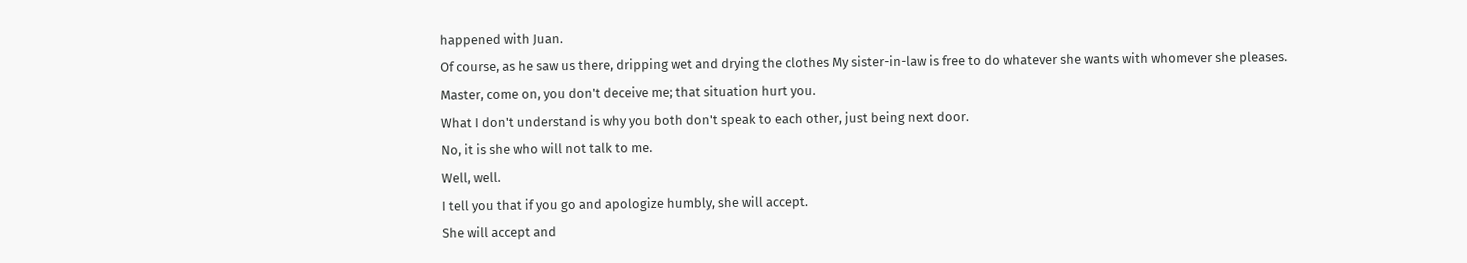happened with Juan.
Of course, as he saw us there, dripping wet and drying the clothes My sister-in-law is free to do whatever she wants with whomever she pleases.
Master, come on, you don't deceive me; that situation hurt you.
What I don't understand is why you both don't speak to each other, just being next door.
No, it is she who will not talk to me.
Well, well.
I tell you that if you go and apologize humbly, she will accept.
She will accept and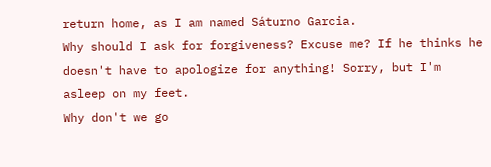return home, as I am named Sáturno Garcia.
Why should I ask for forgiveness? Excuse me? If he thinks he doesn't have to apologize for anything! Sorry, but I'm asleep on my feet.
Why don't we go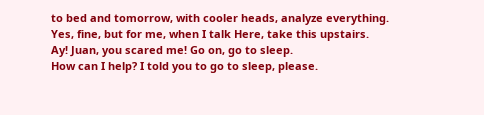to bed and tomorrow, with cooler heads, analyze everything.
Yes, fine, but for me, when I talk Here, take this upstairs.
Ay! Juan, you scared me! Go on, go to sleep.
How can I help? I told you to go to sleep, please.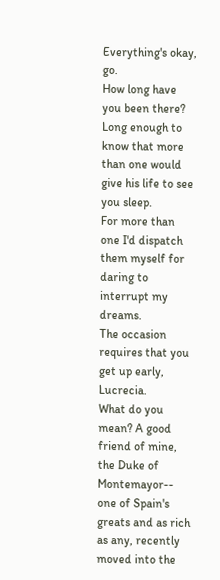Everything's okay, go.
How long have you been there? Long enough to know that more than one would give his life to see you sleep.
For more than one I'd dispatch them myself for daring to interrupt my dreams.
The occasion requires that you get up early, Lucrecia.
What do you mean? A good friend of mine, the Duke of Montemayor-- one of Spain's greats and as rich as any, recently moved into the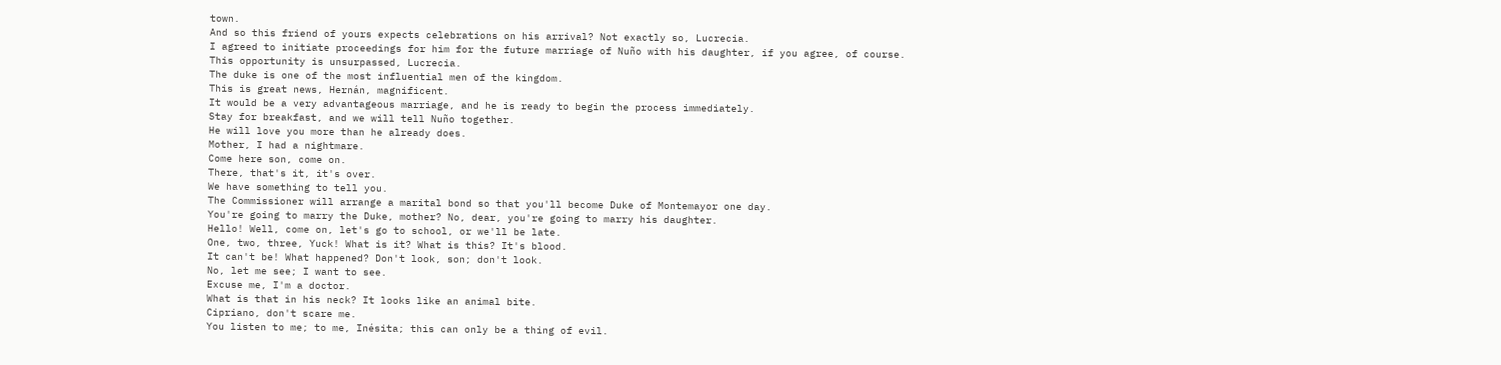town.
And so this friend of yours expects celebrations on his arrival? Not exactly so, Lucrecia.
I agreed to initiate proceedings for him for the future marriage of Nuño with his daughter, if you agree, of course.
This opportunity is unsurpassed, Lucrecia.
The duke is one of the most influential men of the kingdom.
This is great news, Hernán, magnificent.
It would be a very advantageous marriage, and he is ready to begin the process immediately.
Stay for breakfast, and we will tell Nuño together.
He will love you more than he already does.
Mother, I had a nightmare.
Come here son, come on.
There, that's it, it's over.
We have something to tell you.
The Commissioner will arrange a marital bond so that you'll become Duke of Montemayor one day.
You're going to marry the Duke, mother? No, dear, you're going to marry his daughter.
Hello! Well, come on, let's go to school, or we'll be late.
One, two, three, Yuck! What is it? What is this? It's blood.
It can't be! What happened? Don't look, son; don't look.
No, let me see; I want to see.
Excuse me, I'm a doctor.
What is that in his neck? It looks like an animal bite.
Cipriano, don't scare me.
You listen to me; to me, Inésita; this can only be a thing of evil.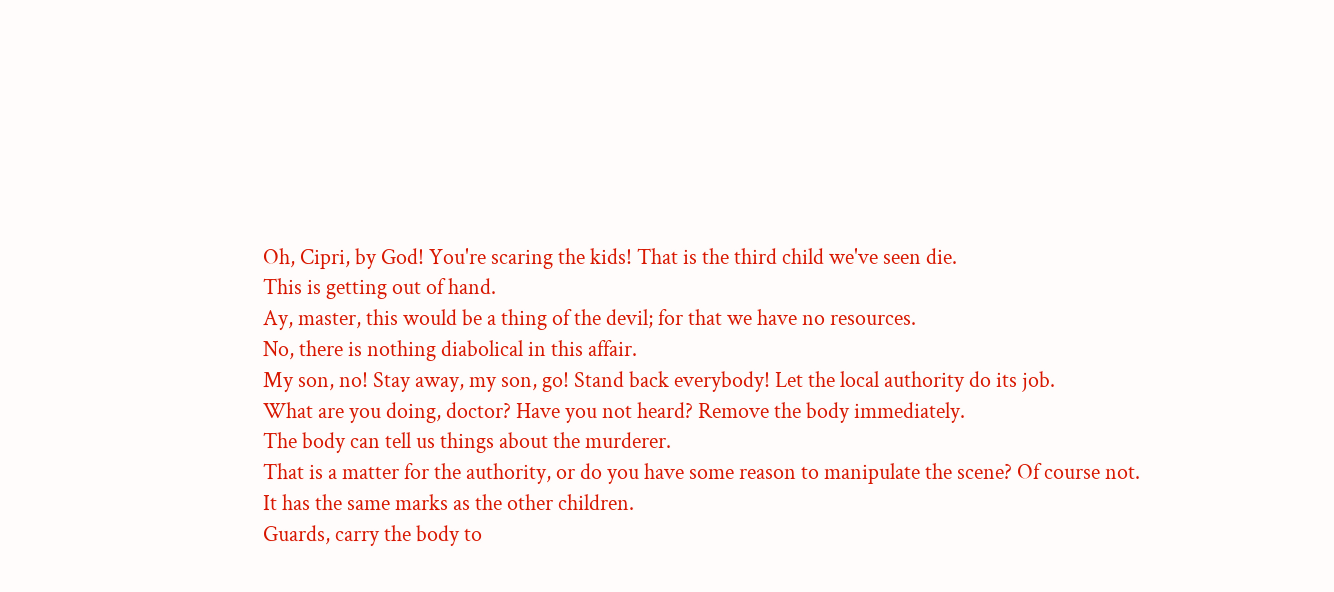Oh, Cipri, by God! You're scaring the kids! That is the third child we've seen die.
This is getting out of hand.
Ay, master, this would be a thing of the devil; for that we have no resources.
No, there is nothing diabolical in this affair.
My son, no! Stay away, my son, go! Stand back everybody! Let the local authority do its job.
What are you doing, doctor? Have you not heard? Remove the body immediately.
The body can tell us things about the murderer.
That is a matter for the authority, or do you have some reason to manipulate the scene? Of course not.
It has the same marks as the other children.
Guards, carry the body to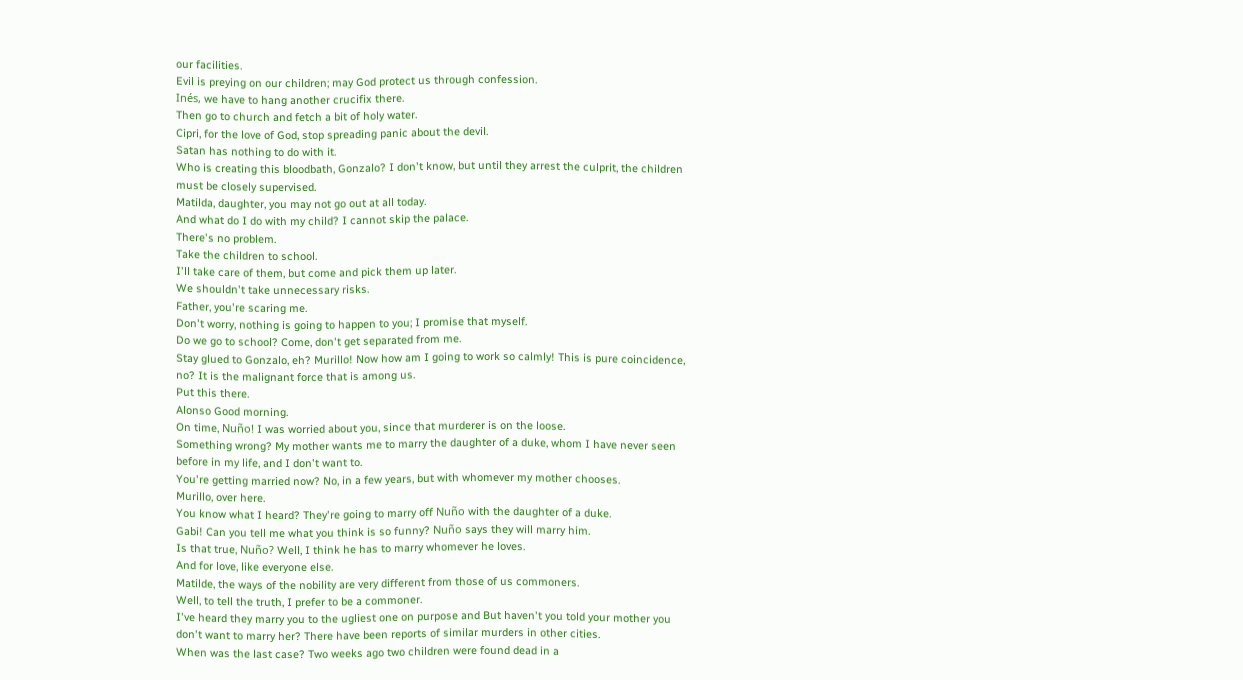our facilities.
Evil is preying on our children; may God protect us through confession.
Inés, we have to hang another crucifix there.
Then go to church and fetch a bit of holy water.
Cipri, for the love of God, stop spreading panic about the devil.
Satan has nothing to do with it.
Who is creating this bloodbath, Gonzalo? I don't know, but until they arrest the culprit, the children must be closely supervised.
Matilda, daughter, you may not go out at all today.
And what do I do with my child? I cannot skip the palace.
There's no problem.
Take the children to school.
I'll take care of them, but come and pick them up later.
We shouldn't take unnecessary risks.
Father, you're scaring me.
Don't worry, nothing is going to happen to you; I promise that myself.
Do we go to school? Come, don't get separated from me.
Stay glued to Gonzalo, eh? Murillo! Now how am I going to work so calmly! This is pure coincidence, no? It is the malignant force that is among us.
Put this there.
Alonso Good morning.
On time, Nuño! I was worried about you, since that murderer is on the loose.
Something wrong? My mother wants me to marry the daughter of a duke, whom I have never seen before in my life, and I don't want to.
You're getting married now? No, in a few years, but with whomever my mother chooses.
Murillo, over here.
You know what I heard? They're going to marry off Nuño with the daughter of a duke.
Gabi! Can you tell me what you think is so funny? Nuño says they will marry him.
Is that true, Nuño? Well, I think he has to marry whomever he loves.
And for love, like everyone else.
Matilde, the ways of the nobility are very different from those of us commoners.
Well, to tell the truth, I prefer to be a commoner.
I've heard they marry you to the ugliest one on purpose and But haven't you told your mother you don't want to marry her? There have been reports of similar murders in other cities.
When was the last case? Two weeks ago two children were found dead in a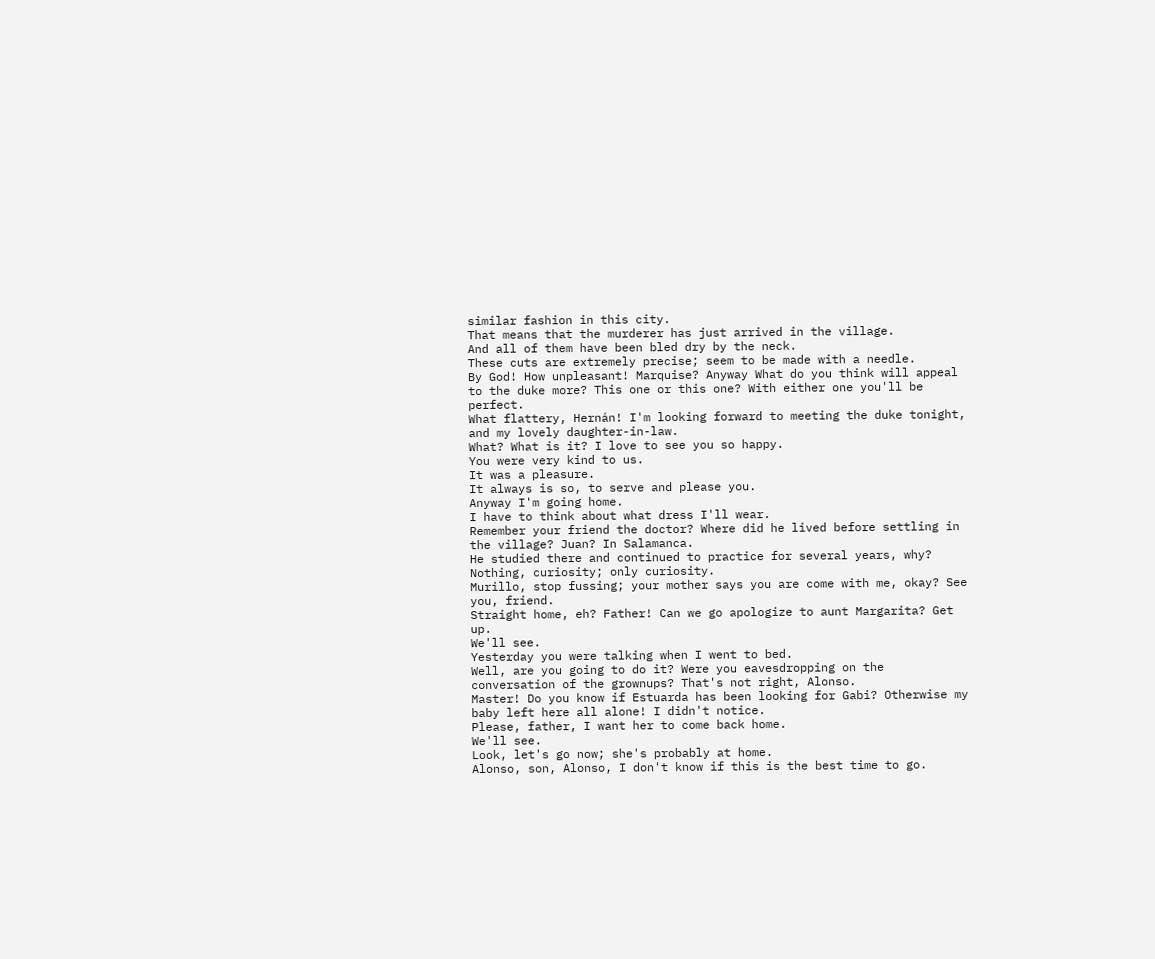similar fashion in this city.
That means that the murderer has just arrived in the village.
And all of them have been bled dry by the neck.
These cuts are extremely precise; seem to be made with a needle.
By God! How unpleasant! Marquise? Anyway What do you think will appeal to the duke more? This one or this one? With either one you'll be perfect.
What flattery, Hernán! I'm looking forward to meeting the duke tonight, and my lovely daughter-in-law.
What? What is it? I love to see you so happy.
You were very kind to us.
It was a pleasure.
It always is so, to serve and please you.
Anyway I'm going home.
I have to think about what dress I'll wear.
Remember your friend the doctor? Where did he lived before settling in the village? Juan? In Salamanca.
He studied there and continued to practice for several years, why? Nothing, curiosity; only curiosity.
Murillo, stop fussing; your mother says you are come with me, okay? See you, friend.
Straight home, eh? Father! Can we go apologize to aunt Margarita? Get up.
We'll see.
Yesterday you were talking when I went to bed.
Well, are you going to do it? Were you eavesdropping on the conversation of the grownups? That's not right, Alonso.
Master! Do you know if Estuarda has been looking for Gabi? Otherwise my baby left here all alone! I didn't notice.
Please, father, I want her to come back home.
We'll see.
Look, let's go now; she's probably at home.
Alonso, son, Alonso, I don't know if this is the best time to go.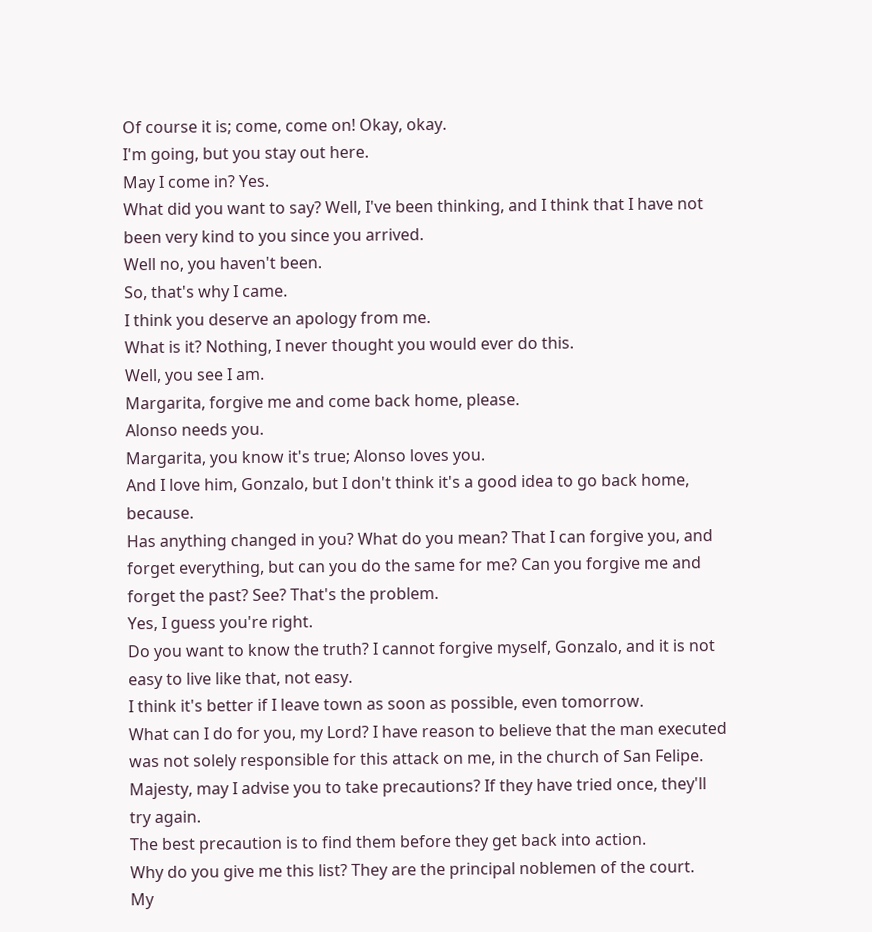Of course it is; come, come on! Okay, okay.
I'm going, but you stay out here.
May I come in? Yes.
What did you want to say? Well, I've been thinking, and I think that I have not been very kind to you since you arrived.
Well no, you haven't been.
So, that's why I came.
I think you deserve an apology from me.
What is it? Nothing, I never thought you would ever do this.
Well, you see I am.
Margarita, forgive me and come back home, please.
Alonso needs you.
Margarita, you know it's true; Alonso loves you.
And I love him, Gonzalo, but I don't think it's a good idea to go back home, because.
Has anything changed in you? What do you mean? That I can forgive you, and forget everything, but can you do the same for me? Can you forgive me and forget the past? See? That's the problem.
Yes, I guess you're right.
Do you want to know the truth? I cannot forgive myself, Gonzalo, and it is not easy to live like that, not easy.
I think it's better if I leave town as soon as possible, even tomorrow.
What can I do for you, my Lord? I have reason to believe that the man executed was not solely responsible for this attack on me, in the church of San Felipe.
Majesty, may I advise you to take precautions? If they have tried once, they'll try again.
The best precaution is to find them before they get back into action.
Why do you give me this list? They are the principal noblemen of the court.
My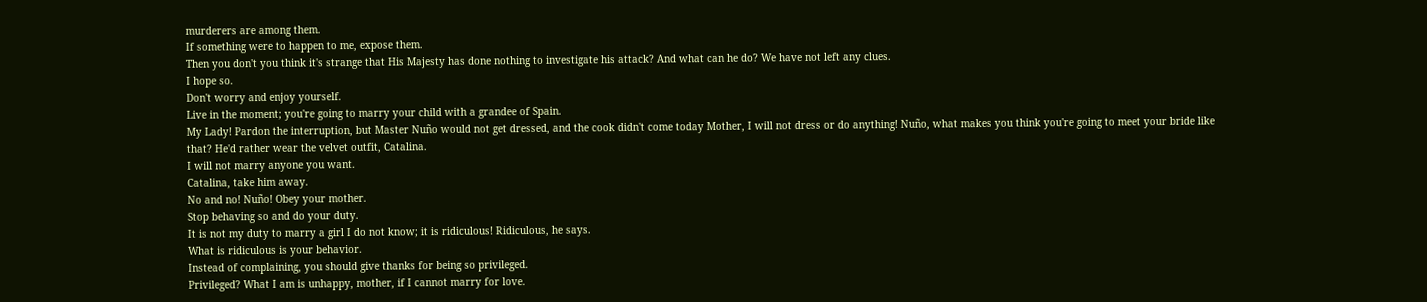murderers are among them.
If something were to happen to me, expose them.
Then you don't you think it's strange that His Majesty has done nothing to investigate his attack? And what can he do? We have not left any clues.
I hope so.
Don't worry and enjoy yourself.
Live in the moment; you're going to marry your child with a grandee of Spain.
My Lady! Pardon the interruption, but Master Nuño would not get dressed, and the cook didn't come today Mother, I will not dress or do anything! Nuño, what makes you think you're going to meet your bride like that? He'd rather wear the velvet outfit, Catalina.
I will not marry anyone you want.
Catalina, take him away.
No and no! Nuño! Obey your mother.
Stop behaving so and do your duty.
It is not my duty to marry a girl I do not know; it is ridiculous! Ridiculous, he says.
What is ridiculous is your behavior.
Instead of complaining, you should give thanks for being so privileged.
Privileged? What I am is unhappy, mother, if I cannot marry for love.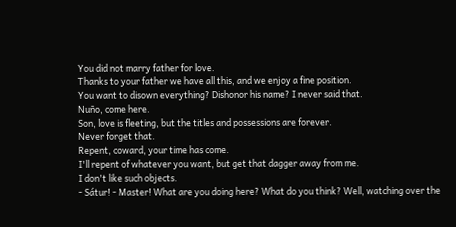You did not marry father for love.
Thanks to your father we have all this, and we enjoy a fine position.
You want to disown everything? Dishonor his name? I never said that.
Nuño, come here.
Son, love is fleeting, but the titles and possessions are forever.
Never forget that.
Repent, coward, your time has come.
I'll repent of whatever you want, but get that dagger away from me.
I don't like such objects.
- Sátur! - Master! What are you doing here? What do you think? Well, watching over the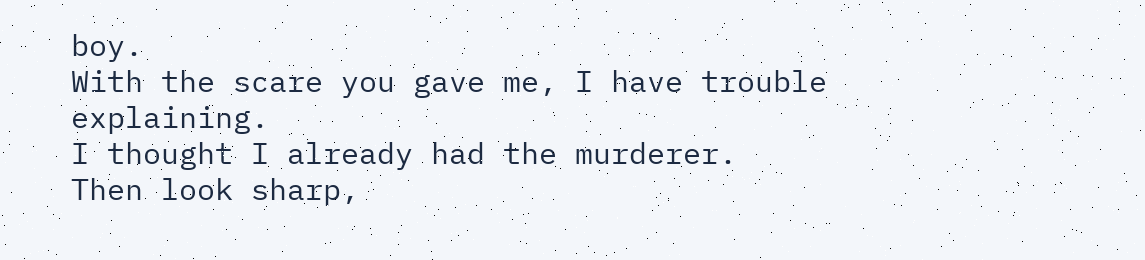boy.
With the scare you gave me, I have trouble explaining.
I thought I already had the murderer.
Then look sharp,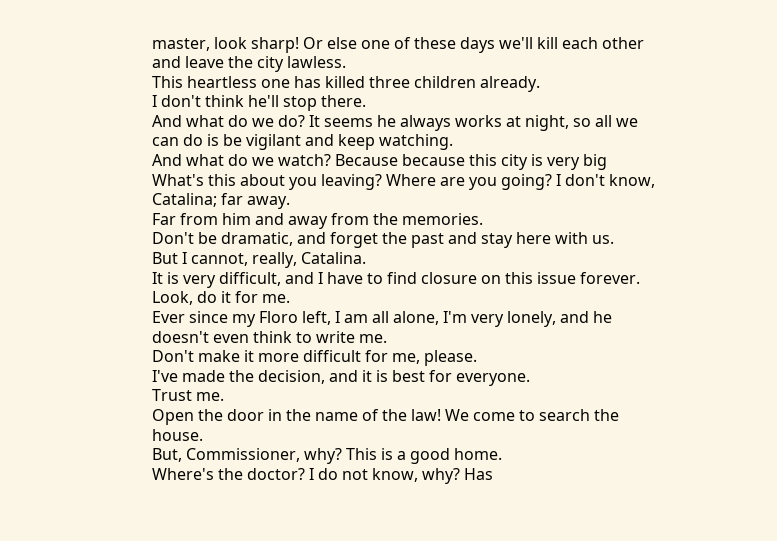master, look sharp! Or else one of these days we'll kill each other and leave the city lawless.
This heartless one has killed three children already.
I don't think he'll stop there.
And what do we do? It seems he always works at night, so all we can do is be vigilant and keep watching.
And what do we watch? Because because this city is very big What's this about you leaving? Where are you going? I don't know, Catalina; far away.
Far from him and away from the memories.
Don't be dramatic, and forget the past and stay here with us.
But I cannot, really, Catalina.
It is very difficult, and I have to find closure on this issue forever.
Look, do it for me.
Ever since my Floro left, I am all alone, I'm very lonely, and he doesn't even think to write me.
Don't make it more difficult for me, please.
I've made the decision, and it is best for everyone.
Trust me.
Open the door in the name of the law! We come to search the house.
But, Commissioner, why? This is a good home.
Where's the doctor? I do not know, why? Has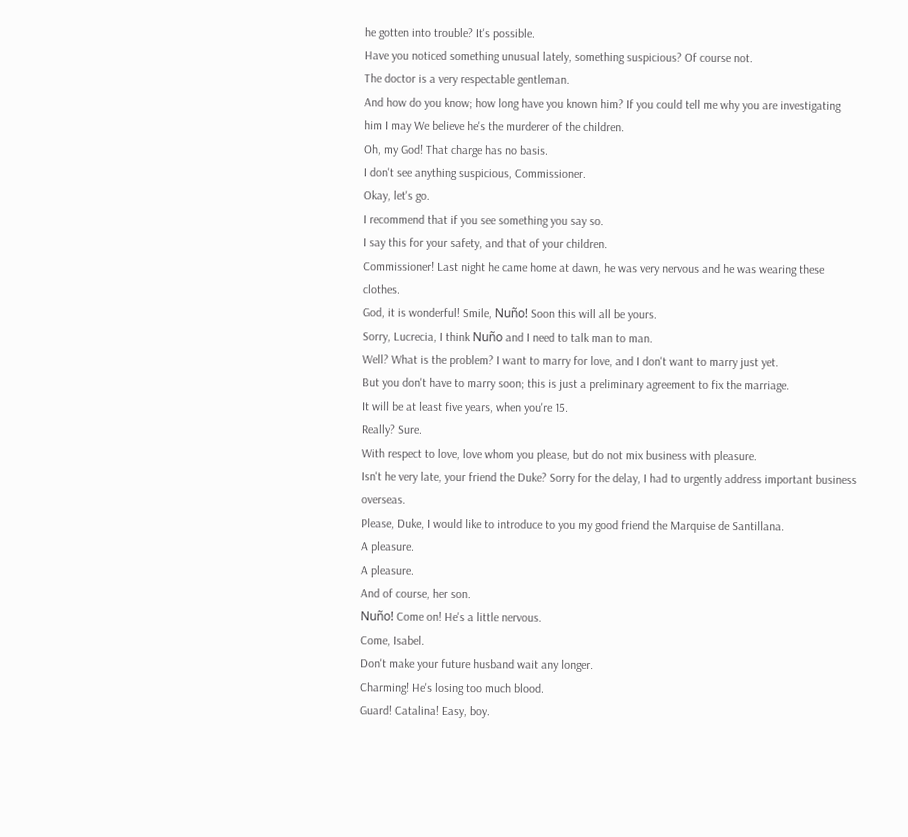he gotten into trouble? It's possible.
Have you noticed something unusual lately, something suspicious? Of course not.
The doctor is a very respectable gentleman.
And how do you know; how long have you known him? If you could tell me why you are investigating him I may We believe he's the murderer of the children.
Oh, my God! That charge has no basis.
I don't see anything suspicious, Commissioner.
Okay, let's go.
I recommend that if you see something you say so.
I say this for your safety, and that of your children.
Commissioner! Last night he came home at dawn, he was very nervous and he was wearing these clothes.
God, it is wonderful! Smile, Nuño! Soon this will all be yours.
Sorry, Lucrecia, I think Nuño and I need to talk man to man.
Well? What is the problem? I want to marry for love, and I don't want to marry just yet.
But you don't have to marry soon; this is just a preliminary agreement to fix the marriage.
It will be at least five years, when you're 15.
Really? Sure.
With respect to love, love whom you please, but do not mix business with pleasure.
Isn't he very late, your friend the Duke? Sorry for the delay, I had to urgently address important business overseas.
Please, Duke, I would like to introduce to you my good friend the Marquise de Santillana.
A pleasure.
A pleasure.
And of course, her son.
Nuño! Come on! He's a little nervous.
Come, Isabel.
Don't make your future husband wait any longer.
Charming! He's losing too much blood.
Guard! Catalina! Easy, boy.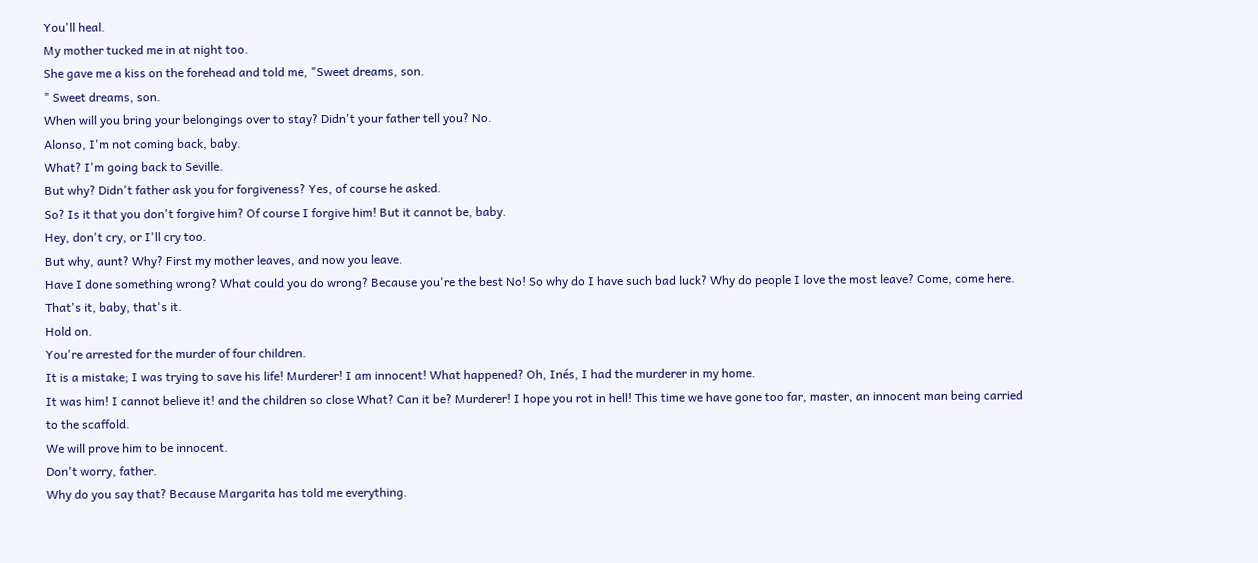You'll heal.
My mother tucked me in at night too.
She gave me a kiss on the forehead and told me, "Sweet dreams, son.
" Sweet dreams, son.
When will you bring your belongings over to stay? Didn't your father tell you? No.
Alonso, I'm not coming back, baby.
What? I'm going back to Seville.
But why? Didn't father ask you for forgiveness? Yes, of course he asked.
So? Is it that you don't forgive him? Of course I forgive him! But it cannot be, baby.
Hey, don't cry, or I'll cry too.
But why, aunt? Why? First my mother leaves, and now you leave.
Have I done something wrong? What could you do wrong? Because you're the best No! So why do I have such bad luck? Why do people I love the most leave? Come, come here.
That's it, baby, that's it.
Hold on.
You're arrested for the murder of four children.
It is a mistake; I was trying to save his life! Murderer! I am innocent! What happened? Oh, Inés, I had the murderer in my home.
It was him! I cannot believe it! and the children so close What? Can it be? Murderer! I hope you rot in hell! This time we have gone too far, master, an innocent man being carried to the scaffold.
We will prove him to be innocent.
Don't worry, father.
Why do you say that? Because Margarita has told me everything.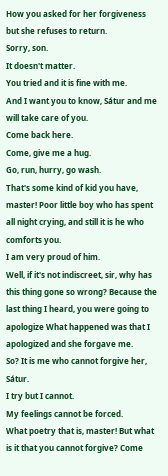How you asked for her forgiveness but she refuses to return.
Sorry, son.
It doesn't matter.
You tried and it is fine with me.
And I want you to know, Sátur and me will take care of you.
Come back here.
Come, give me a hug.
Go, run, hurry, go wash.
That's some kind of kid you have, master! Poor little boy who has spent all night crying, and still it is he who comforts you.
I am very proud of him.
Well, if it's not indiscreet, sir, why has this thing gone so wrong? Because the last thing I heard, you were going to apologize What happened was that I apologized and she forgave me.
So? It is me who cannot forgive her, Sátur.
I try but I cannot.
My feelings cannot be forced.
What poetry that is, master! But what is it that you cannot forgive? Come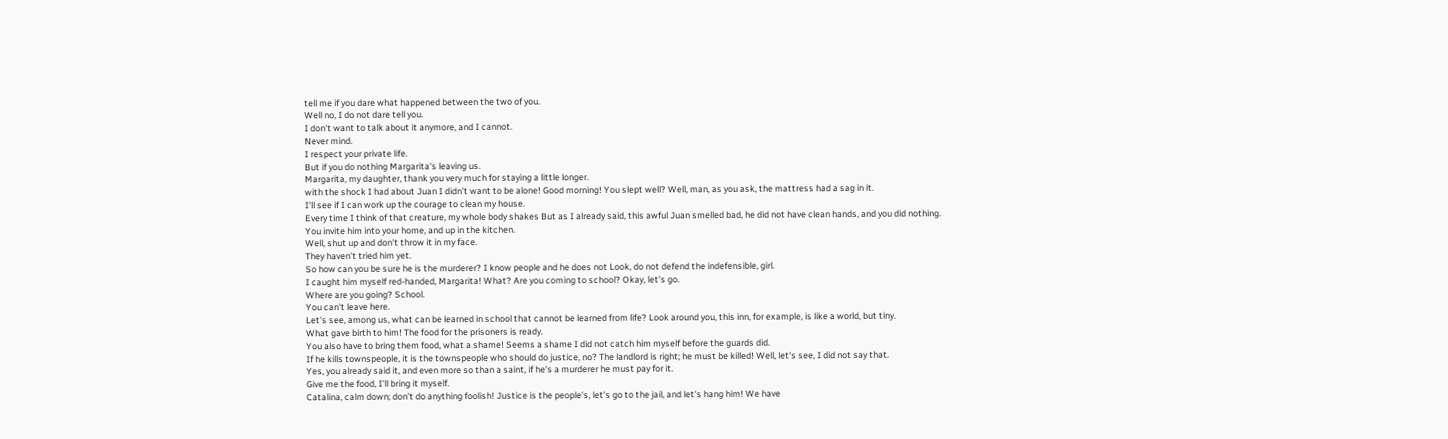tell me if you dare what happened between the two of you.
Well no, I do not dare tell you.
I don't want to talk about it anymore, and I cannot.
Never mind.
I respect your private life.
But if you do nothing Margarita's leaving us.
Margarita, my daughter, thank you very much for staying a little longer.
with the shock I had about Juan I didn't want to be alone! Good morning! You slept well? Well, man, as you ask, the mattress had a sag in it.
I'll see if I can work up the courage to clean my house.
Every time I think of that creature, my whole body shakes But as I already said, this awful Juan smelled bad, he did not have clean hands, and you did nothing.
You invite him into your home, and up in the kitchen.
Well, shut up and don't throw it in my face.
They haven't tried him yet.
So how can you be sure he is the murderer? I know people and he does not Look, do not defend the indefensible, girl.
I caught him myself red-handed, Margarita! What? Are you coming to school? Okay, let's go.
Where are you going? School.
You can't leave here.
Let's see, among us, what can be learned in school that cannot be learned from life? Look around you, this inn, for example, is like a world, but tiny.
What gave birth to him! The food for the prisoners is ready.
You also have to bring them food, what a shame! Seems a shame I did not catch him myself before the guards did.
If he kills townspeople, it is the townspeople who should do justice, no? The landlord is right; he must be killed! Well, let's see, I did not say that.
Yes, you already said it, and even more so than a saint, if he's a murderer he must pay for it.
Give me the food, I'll bring it myself.
Catalina, calm down; don't do anything foolish! Justice is the people's, let's go to the jail, and let's hang him! We have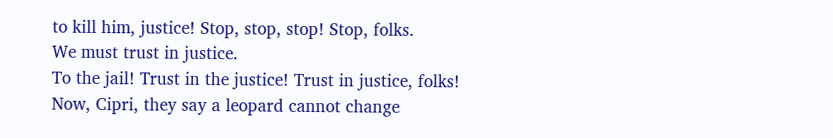to kill him, justice! Stop, stop, stop! Stop, folks.
We must trust in justice.
To the jail! Trust in the justice! Trust in justice, folks! Now, Cipri, they say a leopard cannot change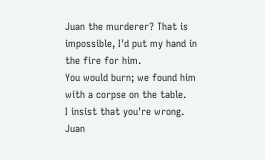Juan the murderer? That is impossible, I'd put my hand in the fire for him.
You would burn; we found him with a corpse on the table.
I insist that you're wrong.
Juan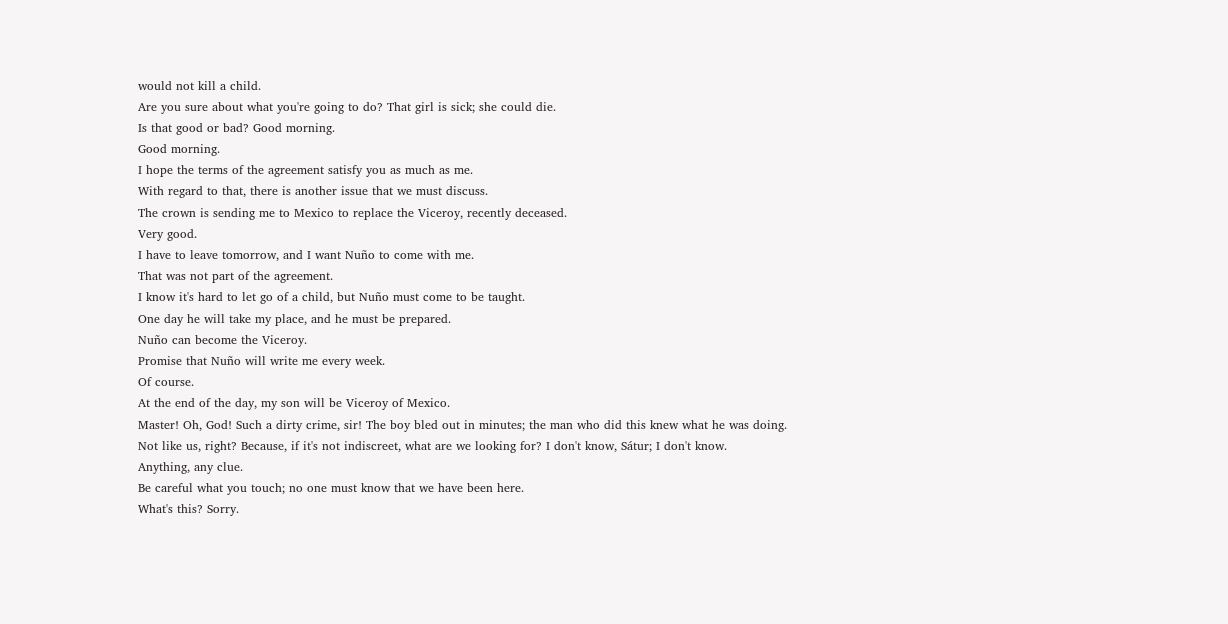would not kill a child.
Are you sure about what you're going to do? That girl is sick; she could die.
Is that good or bad? Good morning.
Good morning.
I hope the terms of the agreement satisfy you as much as me.
With regard to that, there is another issue that we must discuss.
The crown is sending me to Mexico to replace the Viceroy, recently deceased.
Very good.
I have to leave tomorrow, and I want Nuño to come with me.
That was not part of the agreement.
I know it's hard to let go of a child, but Nuño must come to be taught.
One day he will take my place, and he must be prepared.
Nuño can become the Viceroy.
Promise that Nuño will write me every week.
Of course.
At the end of the day, my son will be Viceroy of Mexico.
Master! Oh, God! Such a dirty crime, sir! The boy bled out in minutes; the man who did this knew what he was doing.
Not like us, right? Because, if it's not indiscreet, what are we looking for? I don't know, Sátur; I don't know.
Anything, any clue.
Be careful what you touch; no one must know that we have been here.
What's this? Sorry.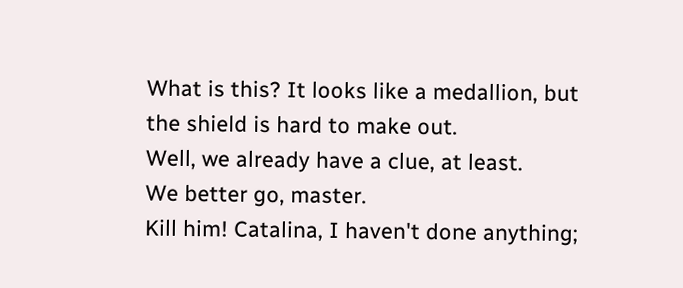What is this? It looks like a medallion, but the shield is hard to make out.
Well, we already have a clue, at least.
We better go, master.
Kill him! Catalina, I haven't done anything;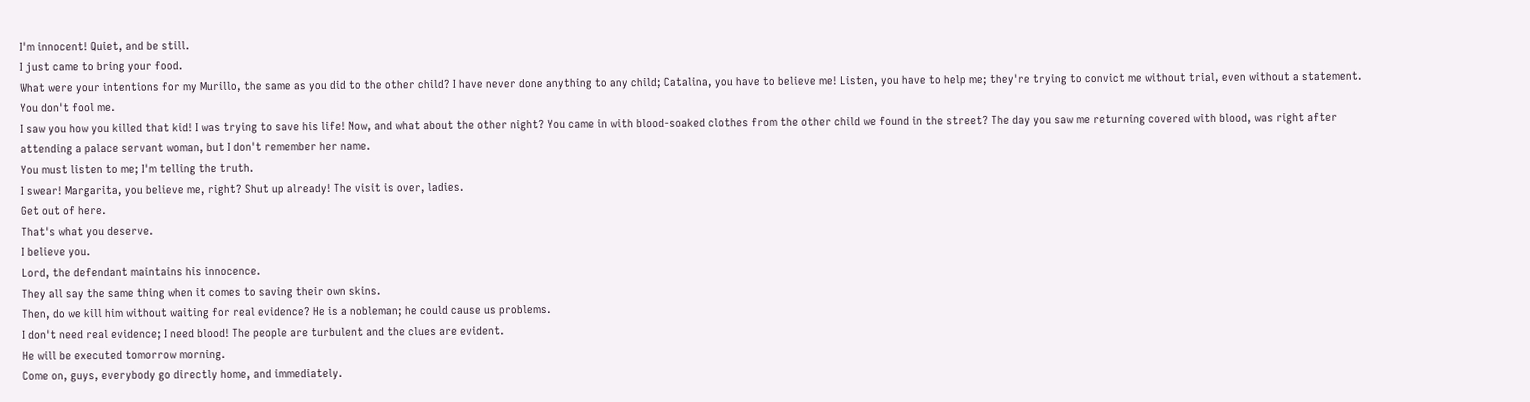I'm innocent! Quiet, and be still.
I just came to bring your food.
What were your intentions for my Murillo, the same as you did to the other child? I have never done anything to any child; Catalina, you have to believe me! Listen, you have to help me; they're trying to convict me without trial, even without a statement.
You don't fool me.
I saw you how you killed that kid! I was trying to save his life! Now, and what about the other night? You came in with blood-soaked clothes from the other child we found in the street? The day you saw me returning covered with blood, was right after attending a palace servant woman, but I don't remember her name.
You must listen to me; I'm telling the truth.
I swear! Margarita, you believe me, right? Shut up already! The visit is over, ladies.
Get out of here.
That's what you deserve.
I believe you.
Lord, the defendant maintains his innocence.
They all say the same thing when it comes to saving their own skins.
Then, do we kill him without waiting for real evidence? He is a nobleman; he could cause us problems.
I don't need real evidence; I need blood! The people are turbulent and the clues are evident.
He will be executed tomorrow morning.
Come on, guys, everybody go directly home, and immediately.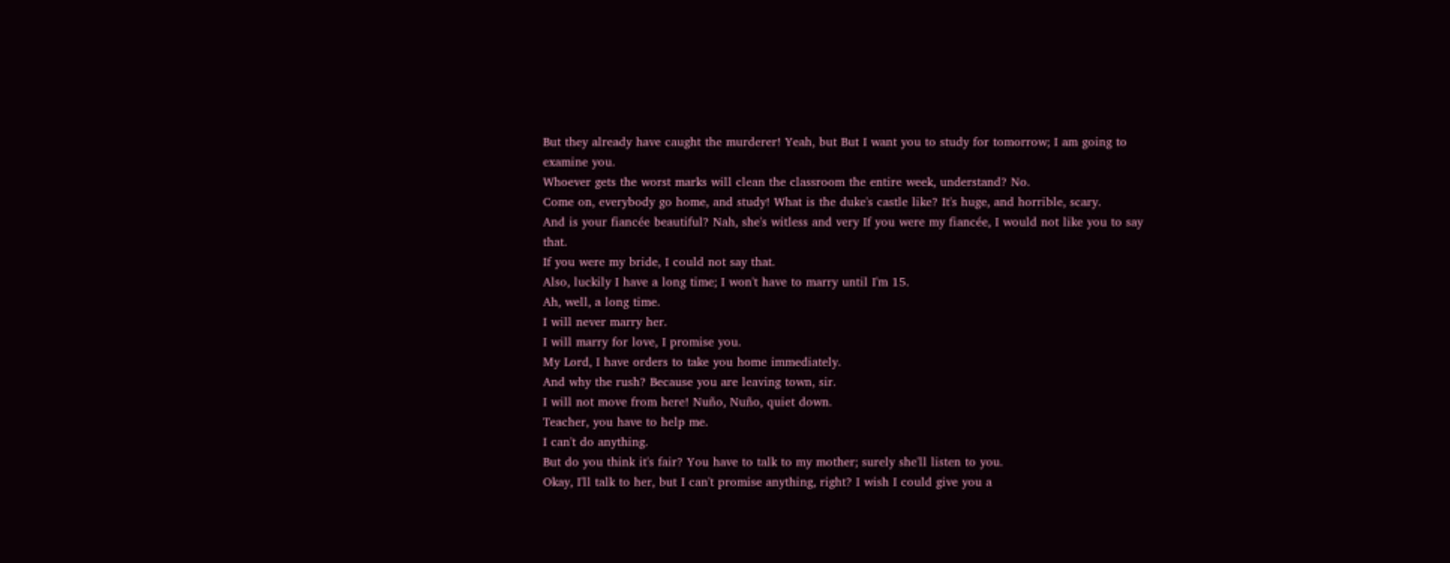But they already have caught the murderer! Yeah, but But I want you to study for tomorrow; I am going to examine you.
Whoever gets the worst marks will clean the classroom the entire week, understand? No.
Come on, everybody go home, and study! What is the duke's castle like? It's huge, and horrible, scary.
And is your fiancée beautiful? Nah, she's witless and very If you were my fiancée, I would not like you to say that.
If you were my bride, I could not say that.
Also, luckily I have a long time; I won't have to marry until I'm 15.
Ah, well, a long time.
I will never marry her.
I will marry for love, I promise you.
My Lord, I have orders to take you home immediately.
And why the rush? Because you are leaving town, sir.
I will not move from here! Nuño, Nuño, quiet down.
Teacher, you have to help me.
I can't do anything.
But do you think it's fair? You have to talk to my mother; surely she'll listen to you.
Okay, I'll talk to her, but I can't promise anything, right? I wish I could give you a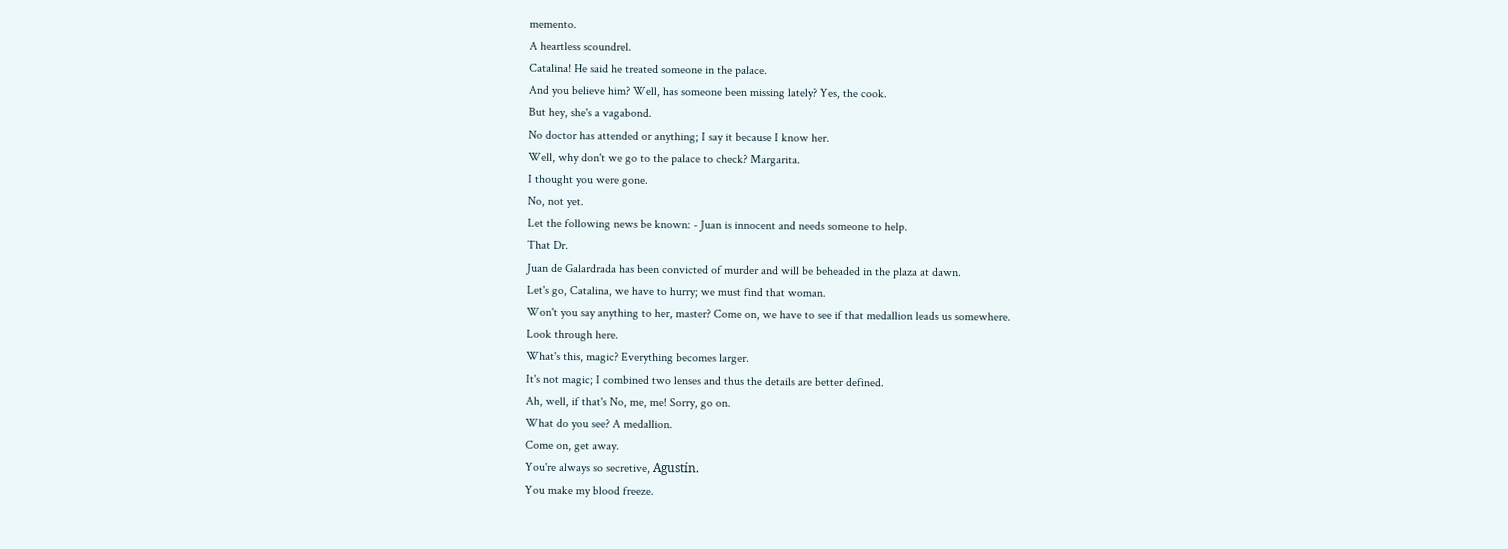memento.
A heartless scoundrel.
Catalina! He said he treated someone in the palace.
And you believe him? Well, has someone been missing lately? Yes, the cook.
But hey, she's a vagabond.
No doctor has attended or anything; I say it because I know her.
Well, why don't we go to the palace to check? Margarita.
I thought you were gone.
No, not yet.
Let the following news be known: - Juan is innocent and needs someone to help.
That Dr.
Juan de Galardrada has been convicted of murder and will be beheaded in the plaza at dawn.
Let's go, Catalina, we have to hurry; we must find that woman.
Won't you say anything to her, master? Come on, we have to see if that medallion leads us somewhere.
Look through here.
What's this, magic? Everything becomes larger.
It's not magic; I combined two lenses and thus the details are better defined.
Ah, well, if that's No, me, me! Sorry, go on.
What do you see? A medallion.
Come on, get away.
You're always so secretive, Agustín.
You make my blood freeze.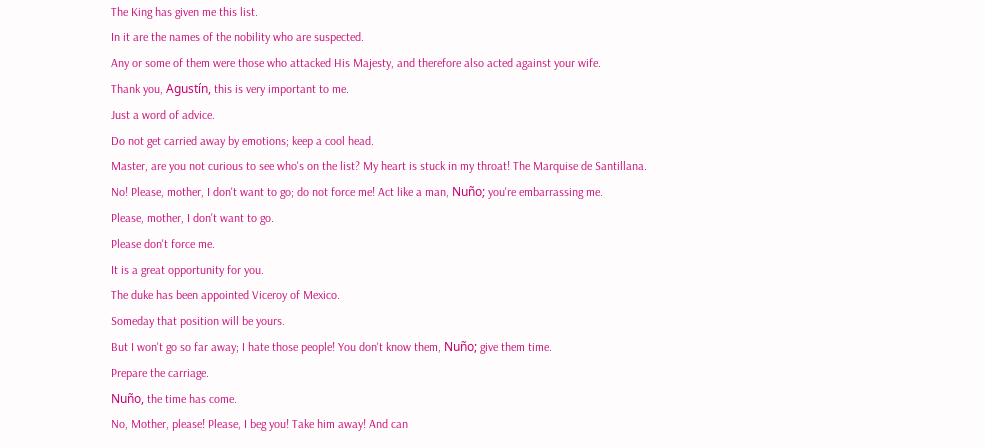The King has given me this list.
In it are the names of the nobility who are suspected.
Any or some of them were those who attacked His Majesty, and therefore also acted against your wife.
Thank you, Agustín, this is very important to me.
Just a word of advice.
Do not get carried away by emotions; keep a cool head.
Master, are you not curious to see who's on the list? My heart is stuck in my throat! The Marquise de Santillana.
No! Please, mother, I don't want to go; do not force me! Act like a man, Nuño; you're embarrassing me.
Please, mother, I don't want to go.
Please don't force me.
It is a great opportunity for you.
The duke has been appointed Viceroy of Mexico.
Someday that position will be yours.
But I won't go so far away; I hate those people! You don't know them, Nuño; give them time.
Prepare the carriage.
Nuño, the time has come.
No, Mother, please! Please, I beg you! Take him away! And can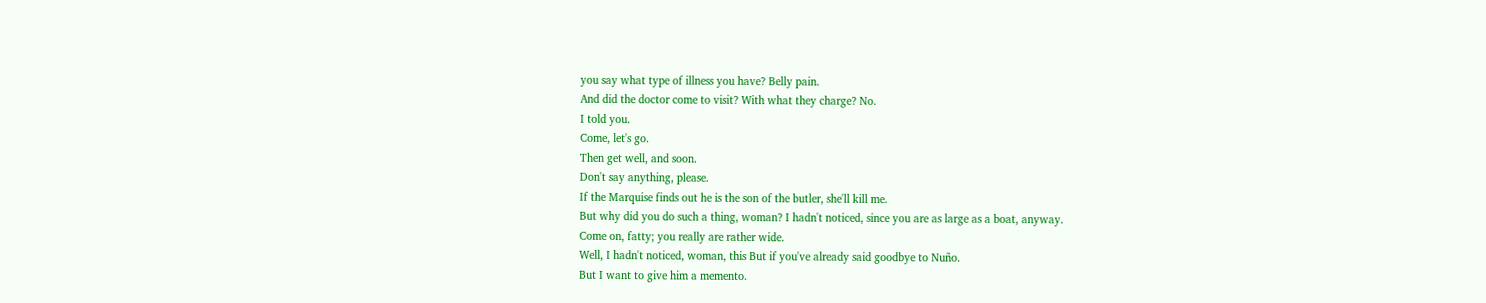you say what type of illness you have? Belly pain.
And did the doctor come to visit? With what they charge? No.
I told you.
Come, let's go.
Then get well, and soon.
Don't say anything, please.
If the Marquise finds out he is the son of the butler, she'll kill me.
But why did you do such a thing, woman? I hadn't noticed, since you are as large as a boat, anyway.
Come on, fatty; you really are rather wide.
Well, I hadn't noticed, woman, this But if you've already said goodbye to Nuño.
But I want to give him a memento.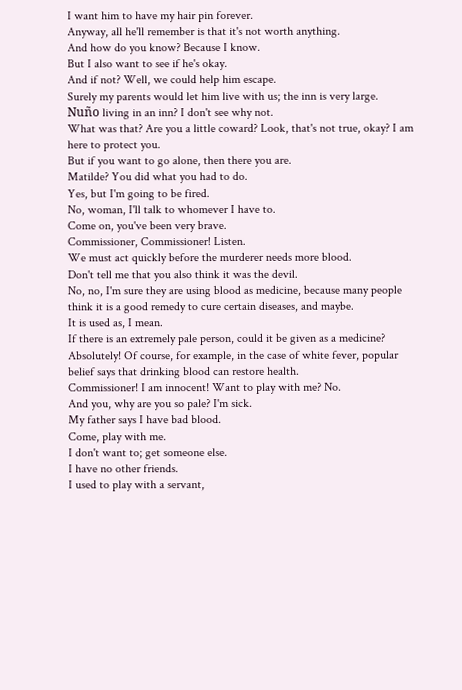I want him to have my hair pin forever.
Anyway, all he'll remember is that it's not worth anything.
And how do you know? Because I know.
But I also want to see if he's okay.
And if not? Well, we could help him escape.
Surely my parents would let him live with us; the inn is very large.
Nuño living in an inn? I don't see why not.
What was that? Are you a little coward? Look, that's not true, okay? I am here to protect you.
But if you want to go alone, then there you are.
Matilde? You did what you had to do.
Yes, but I'm going to be fired.
No, woman, I'll talk to whomever I have to.
Come on, you've been very brave.
Commissioner, Commissioner! Listen.
We must act quickly before the murderer needs more blood.
Don't tell me that you also think it was the devil.
No, no, I'm sure they are using blood as medicine, because many people think it is a good remedy to cure certain diseases, and maybe.
It is used as, I mean.
If there is an extremely pale person, could it be given as a medicine? Absolutely! Of course, for example, in the case of white fever, popular belief says that drinking blood can restore health.
Commissioner! I am innocent! Want to play with me? No.
And you, why are you so pale? I'm sick.
My father says I have bad blood.
Come, play with me.
I don't want to; get someone else.
I have no other friends.
I used to play with a servant,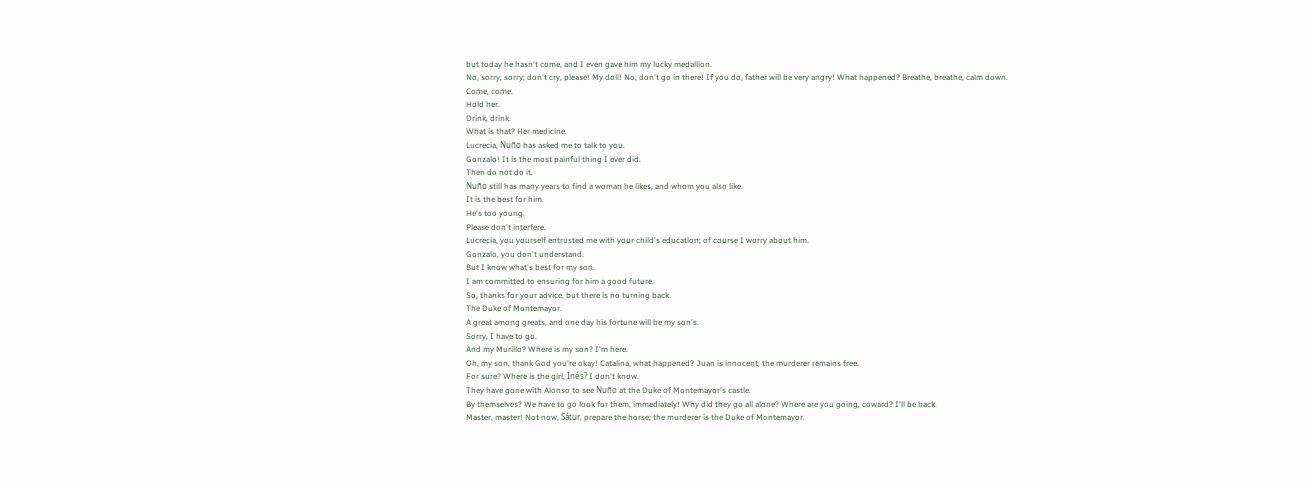but today he hasn't come, and I even gave him my lucky medallion.
No, sorry, sorry; don't cry, please! My doll! No, don't go in there! If you do, father will be very angry! What happened? Breathe, breathe, calm down.
Come, come.
Hold her.
Drink, drink.
What is that? Her medicine.
Lucrecia, Nuño has asked me to talk to you.
Gonzalo! It is the most painful thing I ever did.
Then do not do it.
Nuño still has many years to find a woman he likes, and whom you also like.
It is the best for him.
He's too young.
Please don't interfere.
Lucrecia, you yourself entrusted me with your child's education; of course I worry about him.
Gonzalo, you don't understand.
But I know what's best for my son.
I am committed to ensuring for him a good future.
So, thanks for your advice, but there is no turning back.
The Duke of Montemayor.
A great among greats, and one day his fortune will be my son's.
Sorry, I have to go.
And my Murillo? Where is my son? I'm here.
Oh, my son, thank God you're okay! Catalina, what happened? Juan is innocent; the murderer remains free.
For sure? Where is the girl, Inés? I don't know.
They have gone with Alonso to see Nuño at the Duke of Montemayor's castle.
By themselves? We have to go look for them, immediately! Why did they go all alone? Where are you going, coward? I'll be back.
Master, master! Not now, Sátur, prepare the horse; the murderer is the Duke of Montemayor.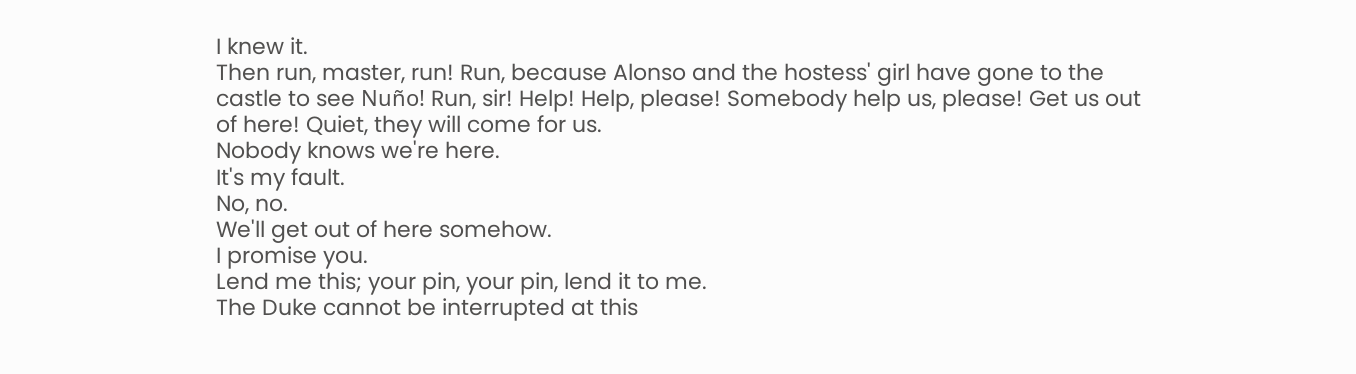I knew it.
Then run, master, run! Run, because Alonso and the hostess' girl have gone to the castle to see Nuño! Run, sir! Help! Help, please! Somebody help us, please! Get us out of here! Quiet, they will come for us.
Nobody knows we're here.
It's my fault.
No, no.
We'll get out of here somehow.
I promise you.
Lend me this; your pin, your pin, lend it to me.
The Duke cannot be interrupted at this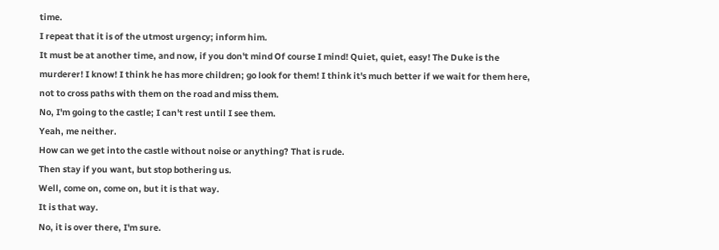time.
I repeat that it is of the utmost urgency; inform him.
It must be at another time, and now, if you don't mind Of course I mind! Quiet, quiet, easy! The Duke is the murderer! I know! I think he has more children; go look for them! I think it's much better if we wait for them here, not to cross paths with them on the road and miss them.
No, I'm going to the castle; I can't rest until I see them.
Yeah, me neither.
How can we get into the castle without noise or anything? That is rude.
Then stay if you want, but stop bothering us.
Well, come on, come on, but it is that way.
It is that way.
No, it is over there, I'm sure.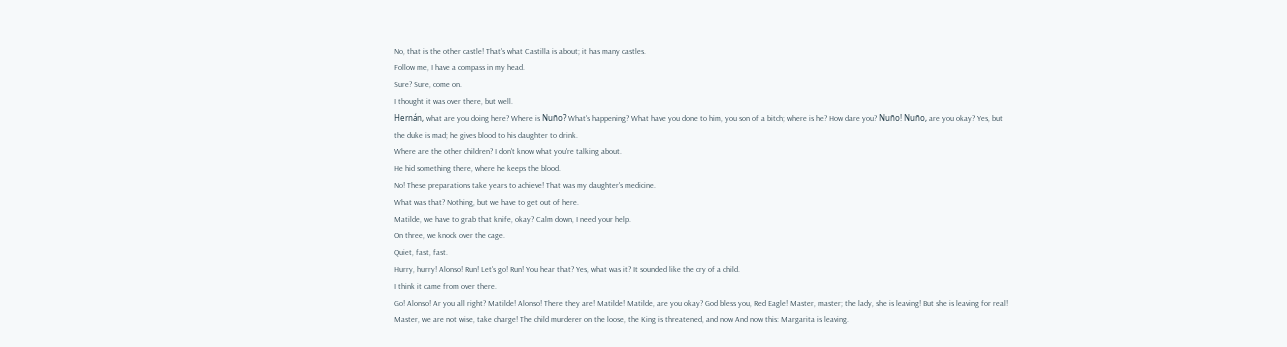No, that is the other castle! That's what Castilla is about; it has many castles.
Follow me, I have a compass in my head.
Sure? Sure, come on.
I thought it was over there, but well.
Hernán, what are you doing here? Where is Nuño? What's happening? What have you done to him, you son of a bitch; where is he? How dare you? Nuño! Nuño, are you okay? Yes, but the duke is mad; he gives blood to his daughter to drink.
Where are the other children? I don't know what you're talking about.
He hid something there, where he keeps the blood.
No! These preparations take years to achieve! That was my daughter's medicine.
What was that? Nothing, but we have to get out of here.
Matilde, we have to grab that knife, okay? Calm down, I need your help.
On three, we knock over the cage.
Quiet, fast, fast.
Hurry, hurry! Alonso! Run! Let's go! Run! You hear that? Yes, what was it? It sounded like the cry of a child.
I think it came from over there.
Go! Alonso! Ar you all right? Matilde! Alonso! There they are! Matilde! Matilde, are you okay? God bless you, Red Eagle! Master, master; the lady, she is leaving! But she is leaving for real! Master, we are not wise, take charge! The child murderer on the loose, the King is threatened, and now And now this: Margarita is leaving.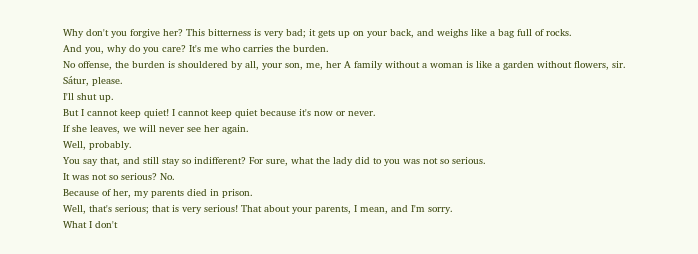Why don't you forgive her? This bitterness is very bad; it gets up on your back, and weighs like a bag full of rocks.
And you, why do you care? It's me who carries the burden.
No offense, the burden is shouldered by all, your son, me, her A family without a woman is like a garden without flowers, sir.
Sátur, please.
I'll shut up.
But I cannot keep quiet! I cannot keep quiet because it's now or never.
If she leaves, we will never see her again.
Well, probably.
You say that, and still stay so indifferent? For sure, what the lady did to you was not so serious.
It was not so serious? No.
Because of her, my parents died in prison.
Well, that's serious; that is very serious! That about your parents, I mean, and I'm sorry.
What I don't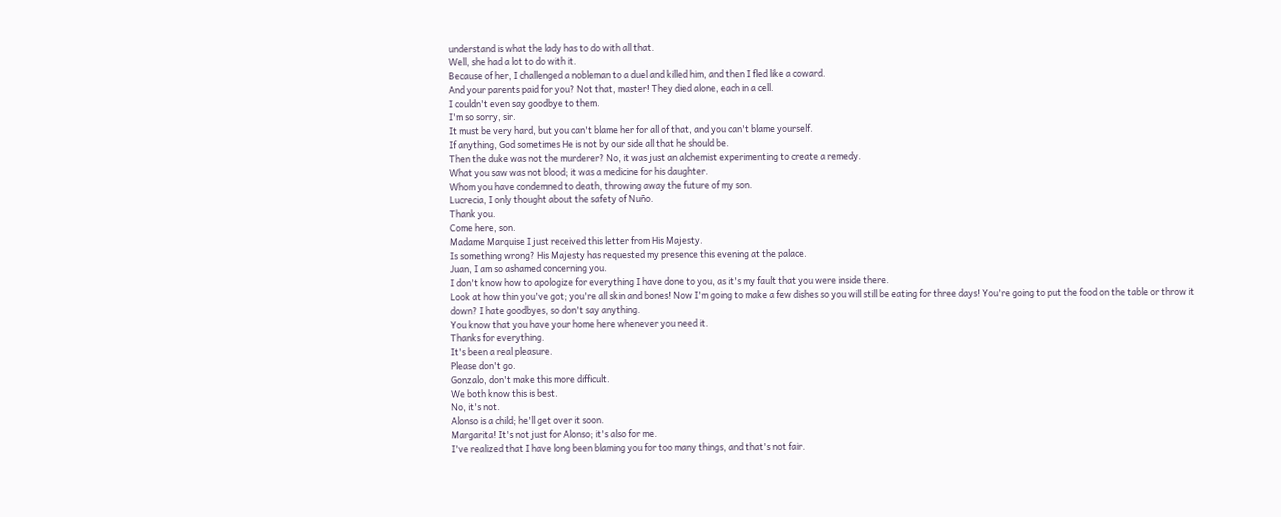understand is what the lady has to do with all that.
Well, she had a lot to do with it.
Because of her, I challenged a nobleman to a duel and killed him, and then I fled like a coward.
And your parents paid for you? Not that, master! They died alone, each in a cell.
I couldn't even say goodbye to them.
I'm so sorry, sir.
It must be very hard, but you can't blame her for all of that, and you can't blame yourself.
If anything, God sometimes He is not by our side all that he should be.
Then the duke was not the murderer? No, it was just an alchemist experimenting to create a remedy.
What you saw was not blood; it was a medicine for his daughter.
Whom you have condemned to death, throwing away the future of my son.
Lucrecia, I only thought about the safety of Nuño.
Thank you.
Come here, son.
Madame Marquise I just received this letter from His Majesty.
Is something wrong? His Majesty has requested my presence this evening at the palace.
Juan, I am so ashamed concerning you.
I don't know how to apologize for everything I have done to you, as it's my fault that you were inside there.
Look at how thin you've got; you're all skin and bones! Now I'm going to make a few dishes so you will still be eating for three days! You're going to put the food on the table or throw it down? I hate goodbyes, so don't say anything.
You know that you have your home here whenever you need it.
Thanks for everything.
It's been a real pleasure.
Please don't go.
Gonzalo, don't make this more difficult.
We both know this is best.
No, it's not.
Alonso is a child; he'll get over it soon.
Margarita! It's not just for Alonso; it's also for me.
I've realized that I have long been blaming you for too many things, and that's not fair.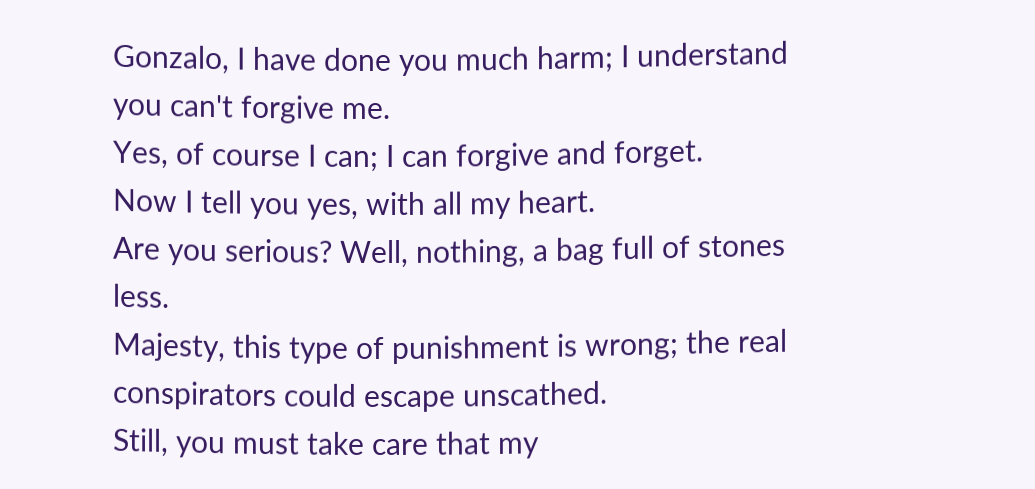Gonzalo, I have done you much harm; I understand you can't forgive me.
Yes, of course I can; I can forgive and forget.
Now I tell you yes, with all my heart.
Are you serious? Well, nothing, a bag full of stones less.
Majesty, this type of punishment is wrong; the real conspirators could escape unscathed.
Still, you must take care that my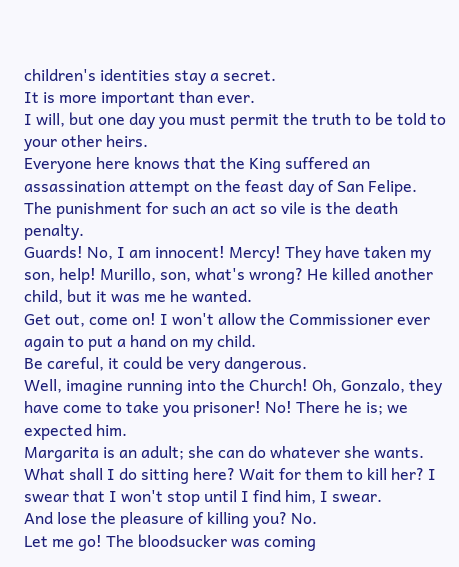children's identities stay a secret.
It is more important than ever.
I will, but one day you must permit the truth to be told to your other heirs.
Everyone here knows that the King suffered an assassination attempt on the feast day of San Felipe.
The punishment for such an act so vile is the death penalty.
Guards! No, I am innocent! Mercy! They have taken my son, help! Murillo, son, what's wrong? He killed another child, but it was me he wanted.
Get out, come on! I won't allow the Commissioner ever again to put a hand on my child.
Be careful, it could be very dangerous.
Well, imagine running into the Church! Oh, Gonzalo, they have come to take you prisoner! No! There he is; we expected him.
Margarita is an adult; she can do whatever she wants.
What shall I do sitting here? Wait for them to kill her? I swear that I won't stop until I find him, I swear.
And lose the pleasure of killing you? No.
Let me go! The bloodsucker was coming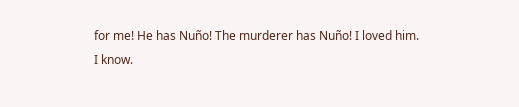for me! He has Nuño! The murderer has Nuño! I loved him.
I know.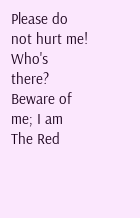Please do not hurt me! Who's there? Beware of me; I am The Red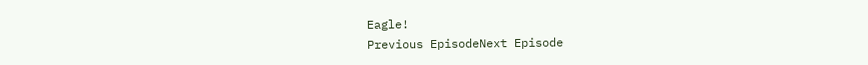Eagle!
Previous EpisodeNext Episode